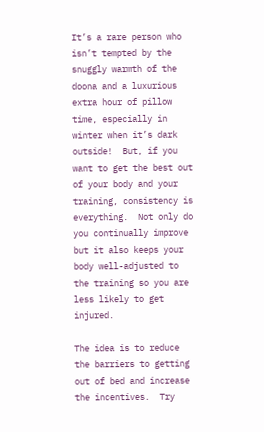It’s a rare person who isn’t tempted by the snuggly warmth of the doona and a luxurious extra hour of pillow time, especially in winter when it’s dark outside!  But, if you want to get the best out of your body and your training, consistency is everything.  Not only do you continually improve but it also keeps your body well-adjusted to the training so you are less likely to get injured.

The idea is to reduce the barriers to getting out of bed and increase the incentives.  Try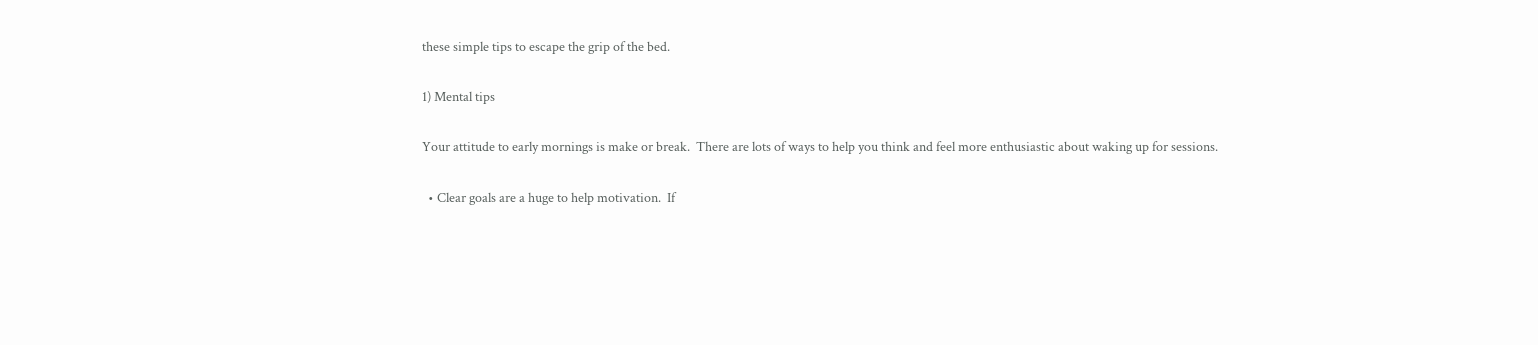these simple tips to escape the grip of the bed.

1) Mental tips

Your attitude to early mornings is make or break.  There are lots of ways to help you think and feel more enthusiastic about waking up for sessions.

  • Clear goals are a huge to help motivation.  If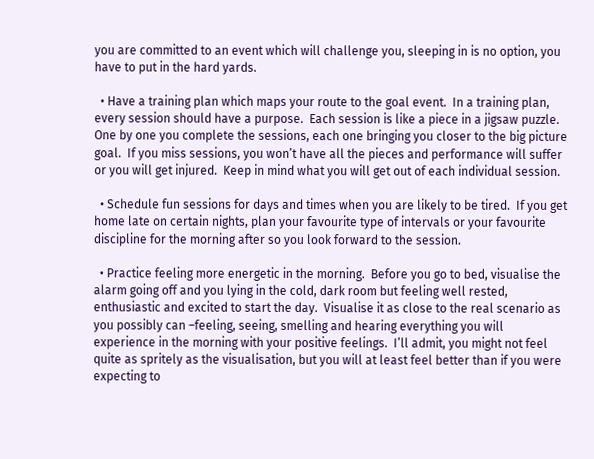you are committed to an event which will challenge you, sleeping in is no option, you have to put in the hard yards.

  • Have a training plan which maps your route to the goal event.  In a training plan, every session should have a purpose.  Each session is like a piece in a jigsaw puzzle.  One by one you complete the sessions, each one bringing you closer to the big picture goal.  If you miss sessions, you won’t have all the pieces and performance will suffer or you will get injured.  Keep in mind what you will get out of each individual session.

  • Schedule fun sessions for days and times when you are likely to be tired.  If you get home late on certain nights, plan your favourite type of intervals or your favourite discipline for the morning after so you look forward to the session.

  • Practice feeling more energetic in the morning.  Before you go to bed, visualise the alarm going off and you lying in the cold, dark room but feeling well rested, enthusiastic and excited to start the day.  Visualise it as close to the real scenario as you possibly can –feeling, seeing, smelling and hearing everything you will experience in the morning with your positive feelings.  I’ll admit, you might not feel quite as spritely as the visualisation, but you will at least feel better than if you were expecting to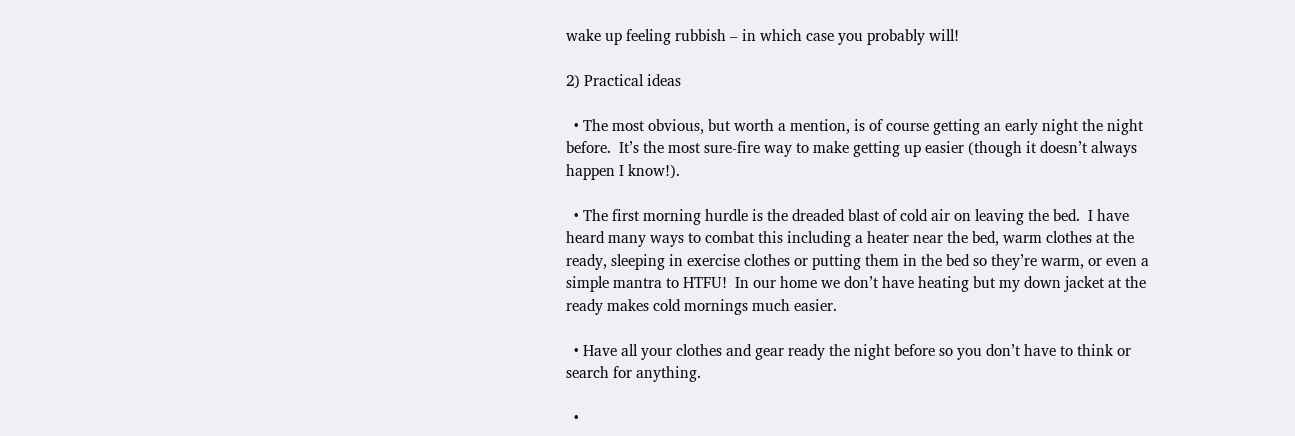wake up feeling rubbish – in which case you probably will!

2) Practical ideas

  • The most obvious, but worth a mention, is of course getting an early night the night before.  It’s the most sure-fire way to make getting up easier (though it doesn’t always happen I know!).

  • The first morning hurdle is the dreaded blast of cold air on leaving the bed.  I have heard many ways to combat this including a heater near the bed, warm clothes at the ready, sleeping in exercise clothes or putting them in the bed so they’re warm, or even a simple mantra to HTFU!  In our home we don’t have heating but my down jacket at the ready makes cold mornings much easier.

  • Have all your clothes and gear ready the night before so you don’t have to think or search for anything.

  •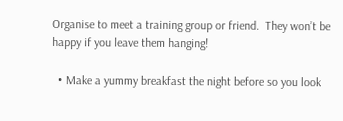Organise to meet a training group or friend.  They won’t be happy if you leave them hanging!

  • Make a yummy breakfast the night before so you look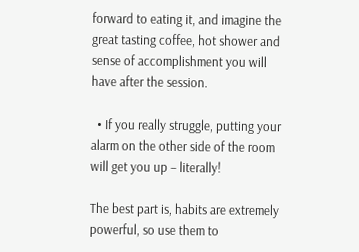forward to eating it, and imagine the great tasting coffee, hot shower and sense of accomplishment you will have after the session.

  • If you really struggle, putting your alarm on the other side of the room will get you up – literally!

The best part is, habits are extremely powerful, so use them to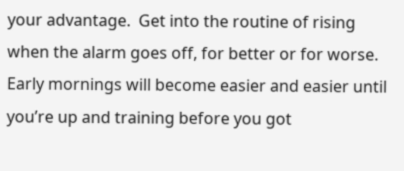your advantage.  Get into the routine of rising when the alarm goes off, for better or for worse.  Early mornings will become easier and easier until you’re up and training before you got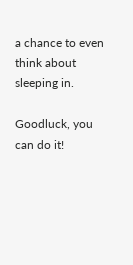a chance to even think about sleeping in.

Goodluck, you can do it!